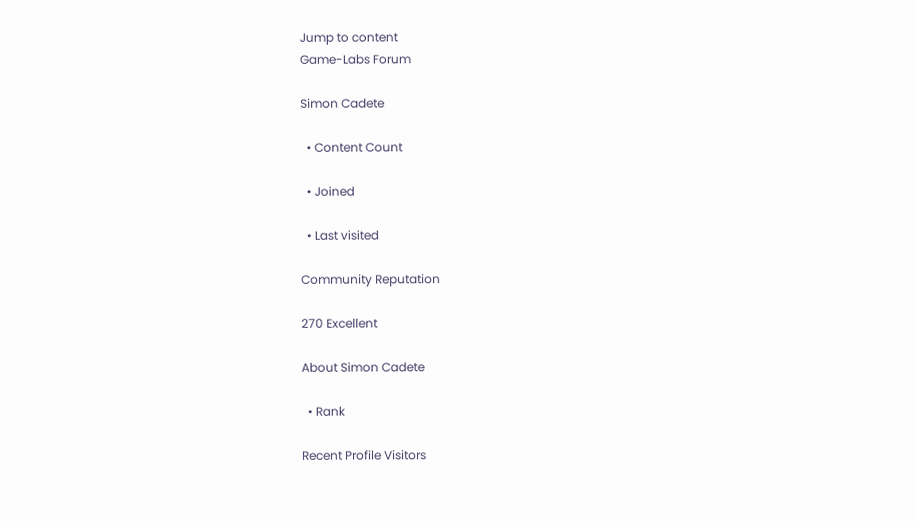Jump to content
Game-Labs Forum

Simon Cadete

  • Content Count

  • Joined

  • Last visited

Community Reputation

270 Excellent

About Simon Cadete

  • Rank

Recent Profile Visitors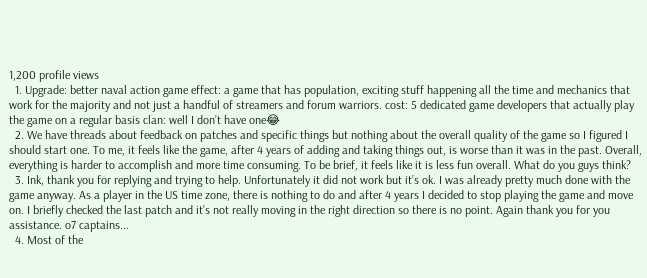1,200 profile views
  1. Upgrade: better naval action game effect: a game that has population, exciting stuff happening all the time and mechanics that work for the majority and not just a handful of streamers and forum warriors. cost: 5 dedicated game developers that actually play the game on a regular basis clan: well I don’t have one😂
  2. We have threads about feedback on patches and specific things but nothing about the overall quality of the game so I figured I should start one. To me, it feels like the game, after 4 years of adding and taking things out, is worse than it was in the past. Overall, everything is harder to accomplish and more time consuming. To be brief, it feels like it is less fun overall. What do you guys think?
  3. Ink, thank you for replying and trying to help. Unfortunately it did not work but it’s ok. I was already pretty much done with the game anyway. As a player in the US time zone, there is nothing to do and after 4 years I decided to stop playing the game and move on. I briefly checked the last patch and it’s not really moving in the right direction so there is no point. Again thank you for you assistance. o7 captains...
  4. Most of the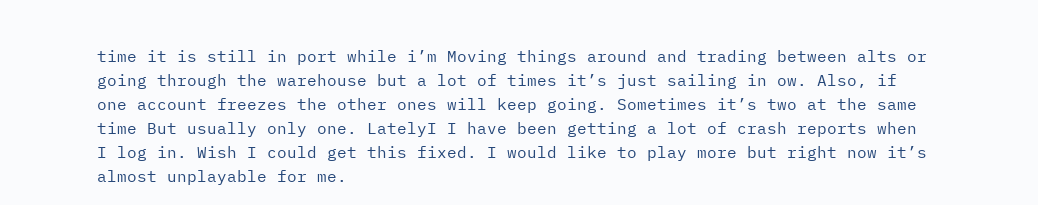time it is still in port while i’m Moving things around and trading between alts or going through the warehouse but a lot of times it’s just sailing in ow. Also, if one account freezes the other ones will keep going. Sometimes it’s two at the same time But usually only one. LatelyI I have been getting a lot of crash reports when I log in. Wish I could get this fixed. I would like to play more but right now it’s almost unplayable for me.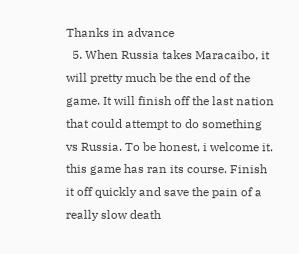Thanks in advance
  5. When Russia takes Maracaibo, it will pretty much be the end of the game. It will finish off the last nation that could attempt to do something vs Russia. To be honest, i welcome it. this game has ran its course. Finish it off quickly and save the pain of a really slow death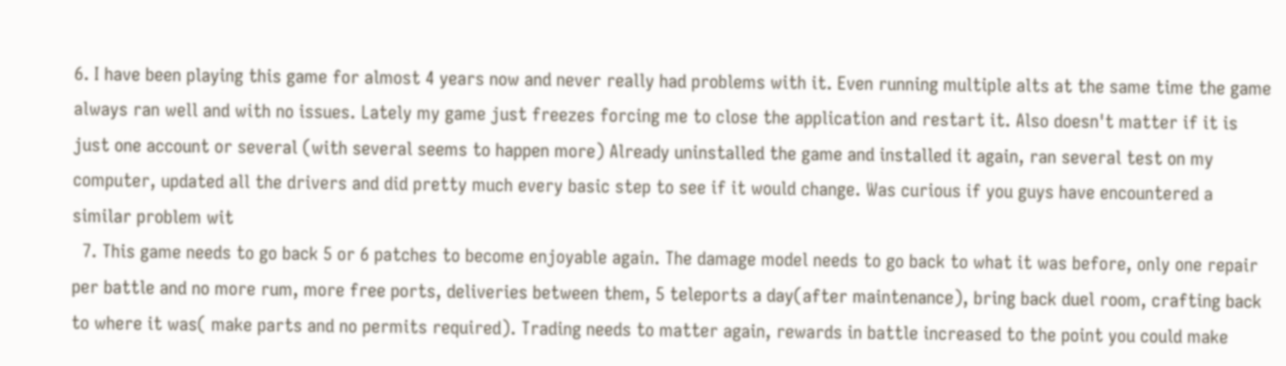6. I have been playing this game for almost 4 years now and never really had problems with it. Even running multiple alts at the same time the game always ran well and with no issues. Lately my game just freezes forcing me to close the application and restart it. Also doesn't matter if it is just one account or several (with several seems to happen more) Already uninstalled the game and installed it again, ran several test on my computer, updated all the drivers and did pretty much every basic step to see if it would change. Was curious if you guys have encountered a similar problem wit
  7. This game needs to go back 5 or 6 patches to become enjoyable again. The damage model needs to go back to what it was before, only one repair per battle and no more rum, more free ports, deliveries between them, 5 teleports a day(after maintenance), bring back duel room, crafting back to where it was( make parts and no permits required). Trading needs to matter again, rewards in battle increased to the point you could make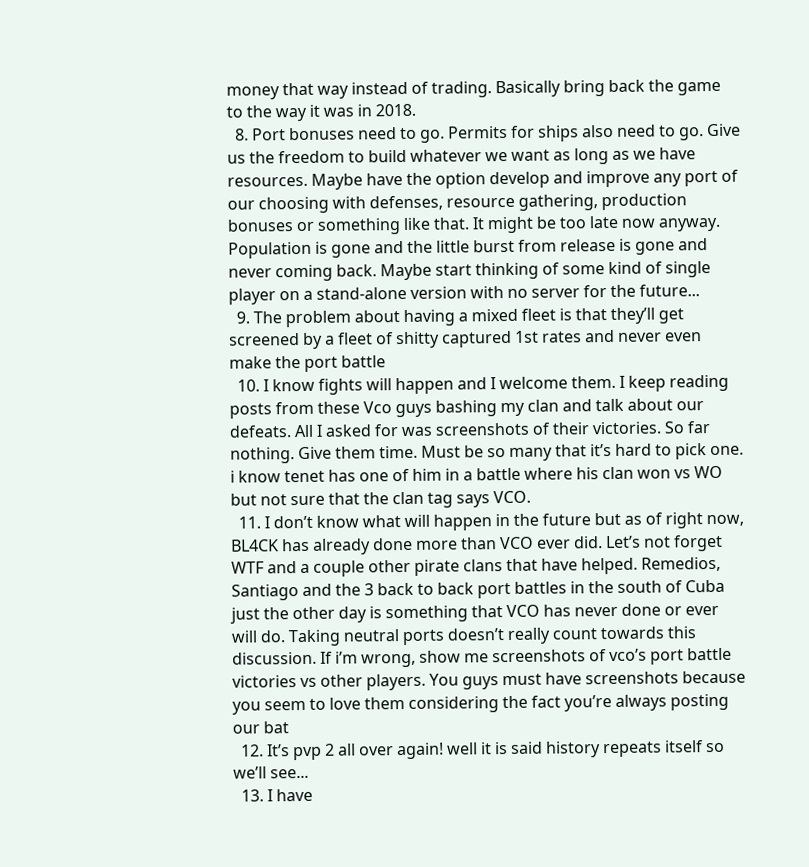money that way instead of trading. Basically bring back the game to the way it was in 2018.
  8. Port bonuses need to go. Permits for ships also need to go. Give us the freedom to build whatever we want as long as we have resources. Maybe have the option develop and improve any port of our choosing with defenses, resource gathering, production bonuses or something like that. It might be too late now anyway. Population is gone and the little burst from release is gone and never coming back. Maybe start thinking of some kind of single player on a stand-alone version with no server for the future...
  9. The problem about having a mixed fleet is that they’ll get screened by a fleet of shitty captured 1st rates and never even make the port battle
  10. I know fights will happen and I welcome them. I keep reading posts from these Vco guys bashing my clan and talk about our defeats. All I asked for was screenshots of their victories. So far nothing. Give them time. Must be so many that it’s hard to pick one. i know tenet has one of him in a battle where his clan won vs WO but not sure that the clan tag says VCO.
  11. I don’t know what will happen in the future but as of right now, BL4CK has already done more than VCO ever did. Let’s not forget WTF and a couple other pirate clans that have helped. Remedios, Santiago and the 3 back to back port battles in the south of Cuba just the other day is something that VCO has never done or ever will do. Taking neutral ports doesn’t really count towards this discussion. If i’m wrong, show me screenshots of vco’s port battle victories vs other players. You guys must have screenshots because you seem to love them considering the fact you’re always posting our bat
  12. It’s pvp 2 all over again! well it is said history repeats itself so we’ll see...
  13. I have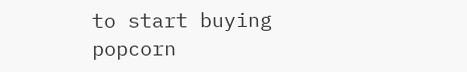to start buying popcorn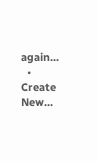again...
  • Create New...